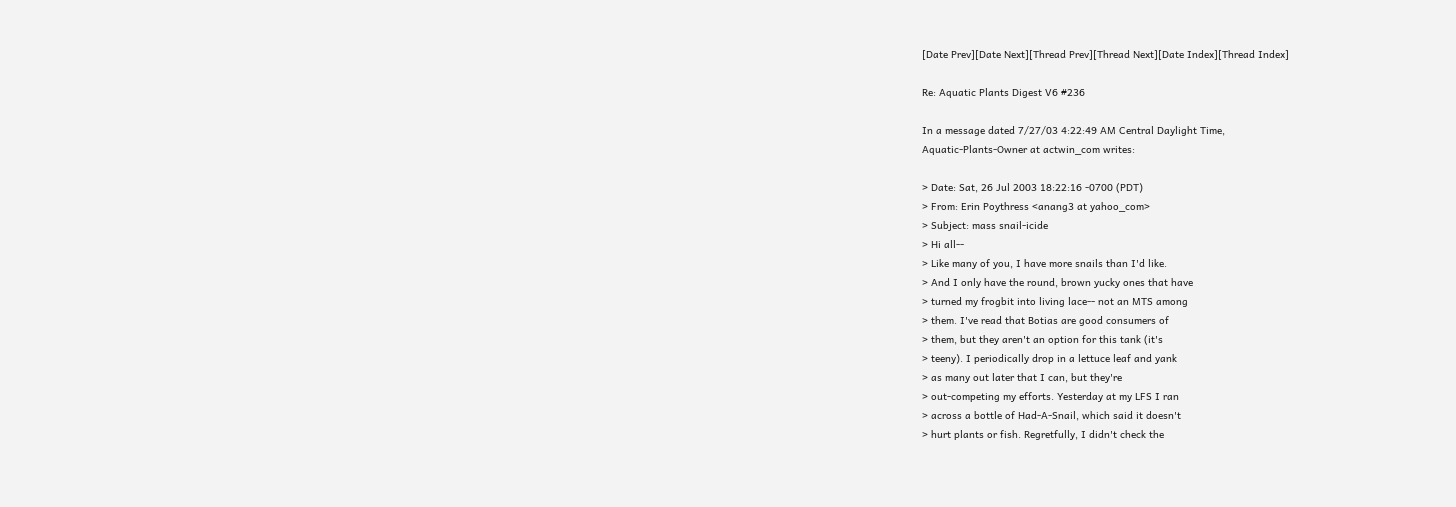[Date Prev][Date Next][Thread Prev][Thread Next][Date Index][Thread Index]

Re: Aquatic Plants Digest V6 #236

In a message dated 7/27/03 4:22:49 AM Central Daylight Time,
Aquatic-Plants-Owner at actwin_com writes:

> Date: Sat, 26 Jul 2003 18:22:16 -0700 (PDT)
> From: Erin Poythress <anang3 at yahoo_com>
> Subject: mass snail-icide
> Hi all--
> Like many of you, I have more snails than I'd like.
> And I only have the round, brown yucky ones that have
> turned my frogbit into living lace-- not an MTS among
> them. I've read that Botias are good consumers of
> them, but they aren't an option for this tank (it's
> teeny). I periodically drop in a lettuce leaf and yank
> as many out later that I can, but they're
> out-competing my efforts. Yesterday at my LFS I ran
> across a bottle of Had-A-Snail, which said it doesn't
> hurt plants or fish. Regretfully, I didn't check the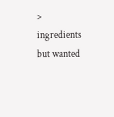> ingredients but wanted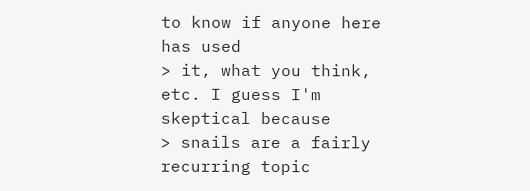to know if anyone here has used
> it, what you think, etc. I guess I'm skeptical because
> snails are a fairly recurring topic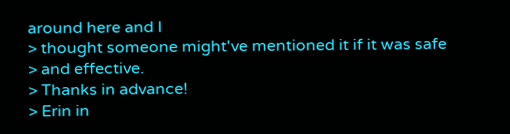around here and I
> thought someone might've mentioned it if it was safe
> and effective.
> Thanks in advance!
> Erin in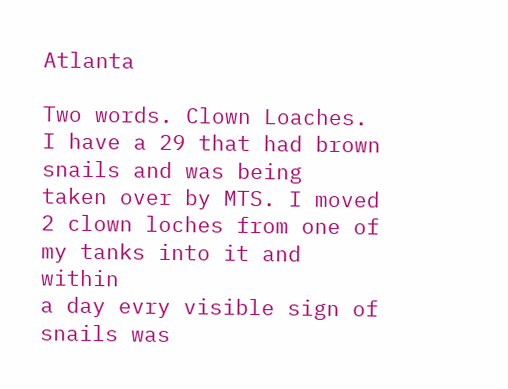Atlanta

Two words. Clown Loaches. I have a 29 that had brown snails and was being
taken over by MTS. I moved 2 clown loches from one of my tanks into it and within
a day evry visible sign of snails was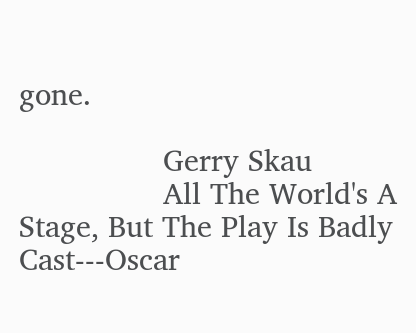gone.

                Gerry Skau
                All The World's A Stage, But The Play Is Badly Cast---Oscar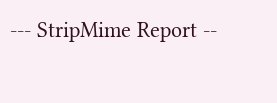--- StripMime Report --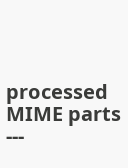processed MIME parts ---